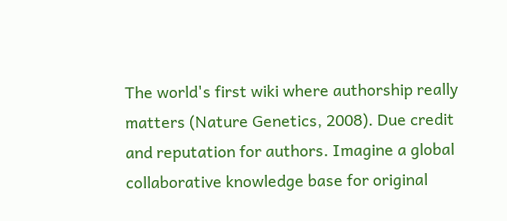The world's first wiki where authorship really matters (Nature Genetics, 2008). Due credit and reputation for authors. Imagine a global collaborative knowledge base for original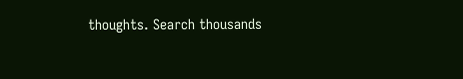thoughts. Search thousands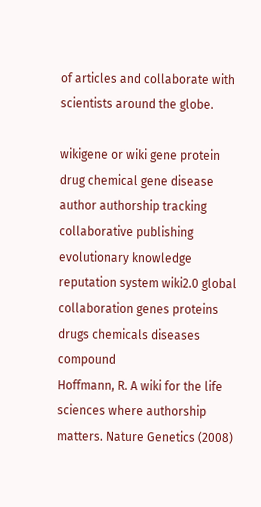of articles and collaborate with scientists around the globe.

wikigene or wiki gene protein drug chemical gene disease author authorship tracking collaborative publishing evolutionary knowledge reputation system wiki2.0 global collaboration genes proteins drugs chemicals diseases compound
Hoffmann, R. A wiki for the life sciences where authorship matters. Nature Genetics (2008)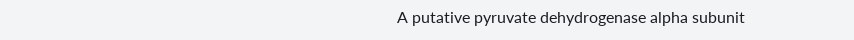A putative pyruvate dehydrogenase alpha subunit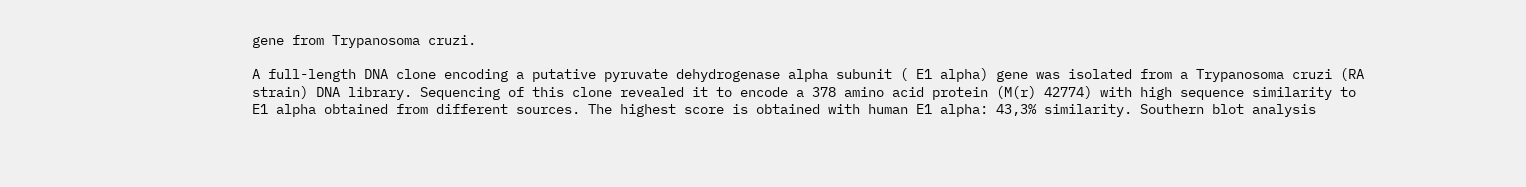gene from Trypanosoma cruzi.

A full-length DNA clone encoding a putative pyruvate dehydrogenase alpha subunit ( E1 alpha) gene was isolated from a Trypanosoma cruzi (RA strain) DNA library. Sequencing of this clone revealed it to encode a 378 amino acid protein (M(r) 42774) with high sequence similarity to E1 alpha obtained from different sources. The highest score is obtained with human E1 alpha: 43,3% similarity. Southern blot analysis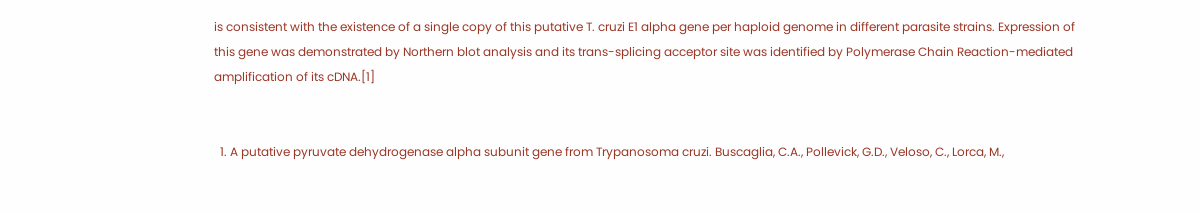is consistent with the existence of a single copy of this putative T. cruzi E1 alpha gene per haploid genome in different parasite strains. Expression of this gene was demonstrated by Northern blot analysis and its trans-splicing acceptor site was identified by Polymerase Chain Reaction-mediated amplification of its cDNA.[1]


  1. A putative pyruvate dehydrogenase alpha subunit gene from Trypanosoma cruzi. Buscaglia, C.A., Pollevick, G.D., Veloso, C., Lorca, M.,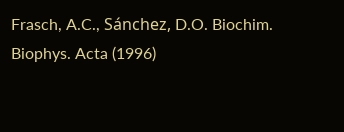Frasch, A.C., Sánchez, D.O. Biochim. Biophys. Acta (1996)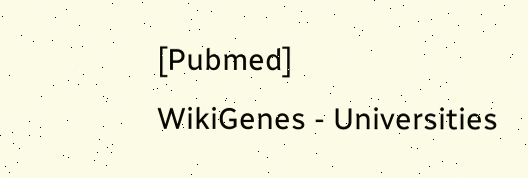[Pubmed]
WikiGenes - Universities